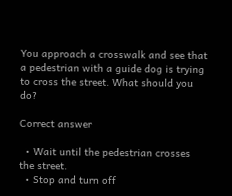You approach a crosswalk and see that a pedestrian with a guide dog is trying to cross the street. What should you do?

Correct answer

  • Wait until the pedestrian crosses the street.
  • Stop and turn off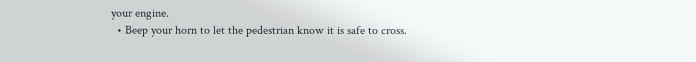your engine.
  • Beep your horn to let the pedestrian know it is safe to cross.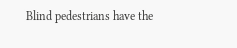Blind pedestrians have the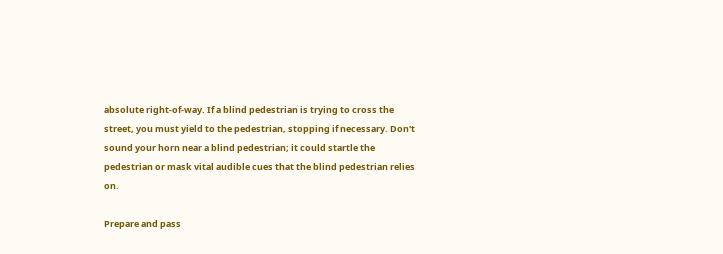absolute right-of-way. If a blind pedestrian is trying to cross the street, you must yield to the pedestrian, stopping if necessary. Don't sound your horn near a blind pedestrian; it could startle the pedestrian or mask vital audible cues that the blind pedestrian relies on.

Prepare and pass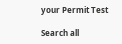your Permit Test

Search all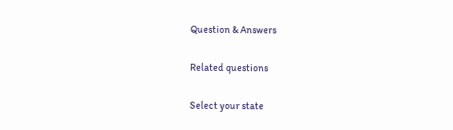Question & Answers

Related questions

Select your state